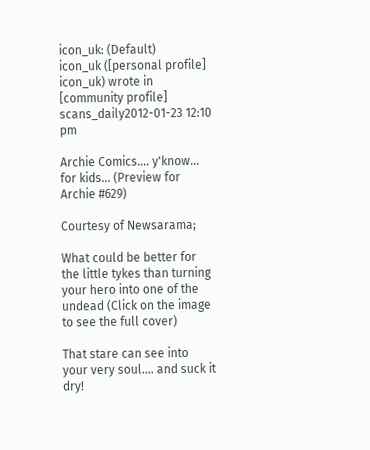icon_uk: (Default)
icon_uk ([personal profile] icon_uk) wrote in [community profile] scans_daily2012-01-23 12:10 pm

Archie Comics.... y'know... for kids... (Preview for Archie #629)

Courtesy of Newsarama;

What could be better for the little tykes than turning your hero into one of the undead (Click on the image to see the full cover)

That stare can see into your very soul.... and suck it dry!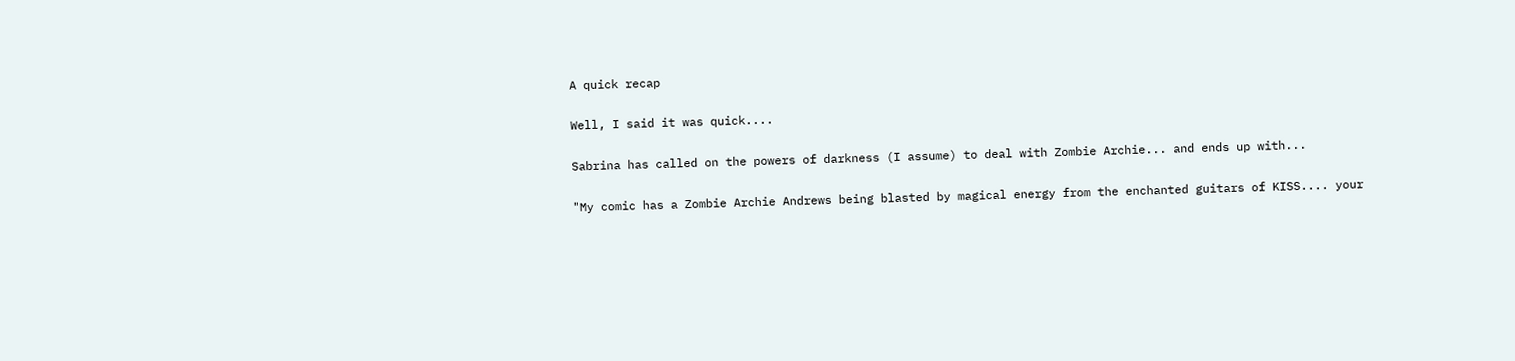A quick recap

Well, I said it was quick....

Sabrina has called on the powers of darkness (I assume) to deal with Zombie Archie... and ends up with...

"My comic has a Zombie Archie Andrews being blasted by magical energy from the enchanted guitars of KISS.... your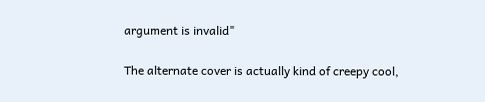argument is invalid"

The alternate cover is actually kind of creepy cool,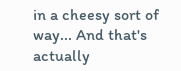in a cheesy sort of way... And that's actually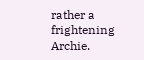rather a frightening Archie.